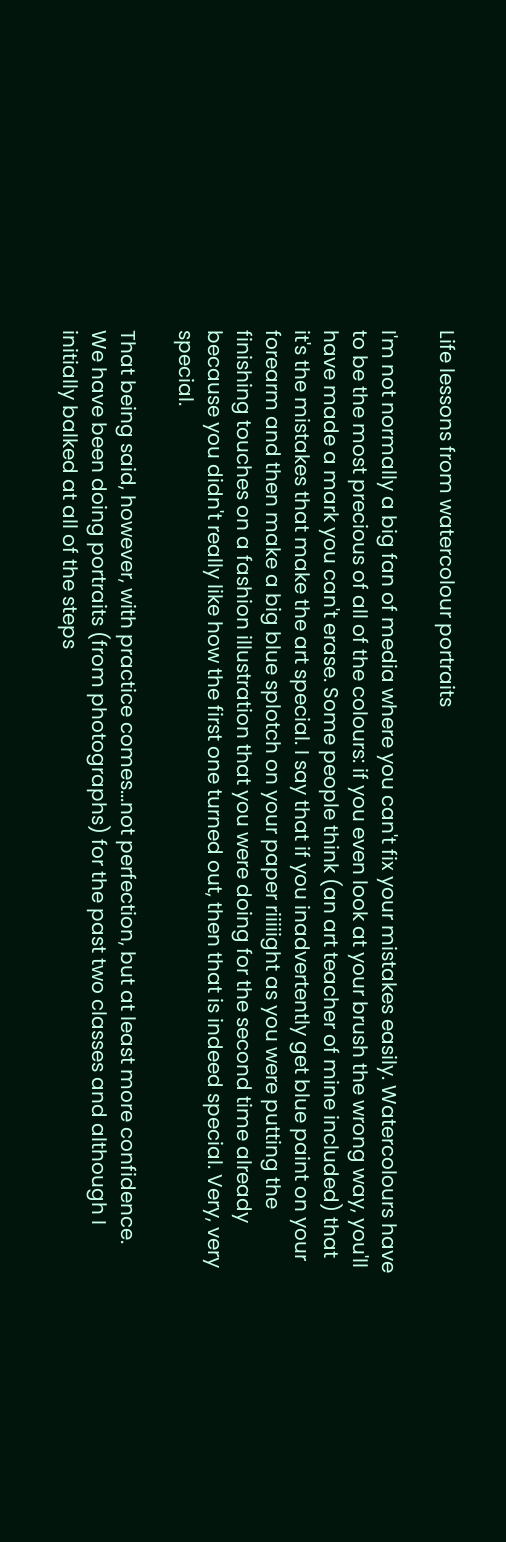Life lessons from watercolour portraits

I'm not normally a big fan of media where you can't fix your mistakes easily. Watercolours have to be the most precious of all of the colours: if you even look at your brush the wrong way, you'll have made a mark you can't erase. Some people think (an art teacher of mine included) that it's the mistakes that make the art special. I say that if you inadvertently get blue paint on your forearm and then make a big blue splotch on your paper riiiiight as you were putting the finishing touches on a fashion illustration that you were doing for the second time already because you didn't really like how the first one turned out, then that is indeed special. Very, very special.

That being said, however, with practice comes...not perfection, but at least more confidence. We have been doing portraits (from photographs) for the past two classes and although I initially balked at all of the steps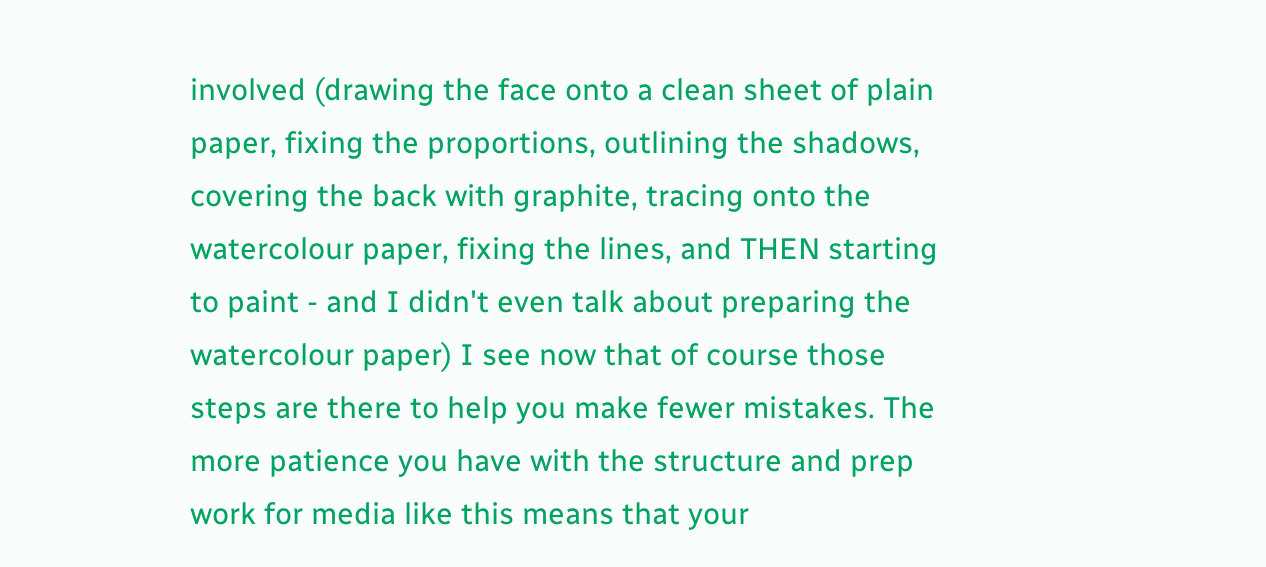involved (drawing the face onto a clean sheet of plain paper, fixing the proportions, outlining the shadows, covering the back with graphite, tracing onto the watercolour paper, fixing the lines, and THEN starting to paint - and I didn't even talk about preparing the watercolour paper) I see now that of course those steps are there to help you make fewer mistakes. The more patience you have with the structure and prep work for media like this means that your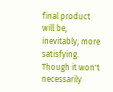final product will be, inevitably, more satisfying. Though it won't necessarily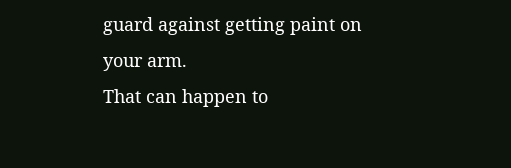guard against getting paint on your arm.
That can happen to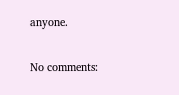anyone.


No comments: